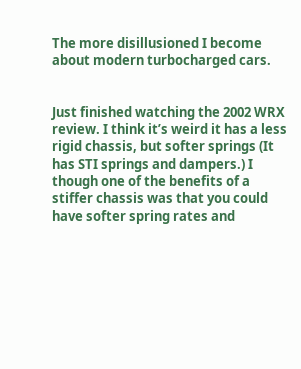The more disillusioned I become about modern turbocharged cars.


Just finished watching the 2002 WRX review. I think it’s weird it has a less rigid chassis, but softer springs (It has STI springs and dampers.) I though one of the benefits of a stiffer chassis was that you could have softer spring rates and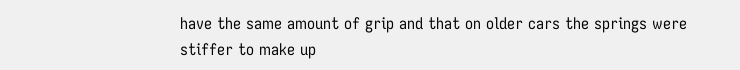have the same amount of grip and that on older cars the springs were stiffer to make up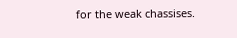for the weak chassises.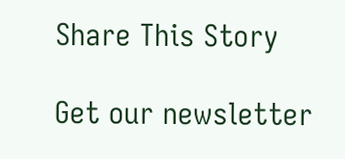Share This Story

Get our newsletter